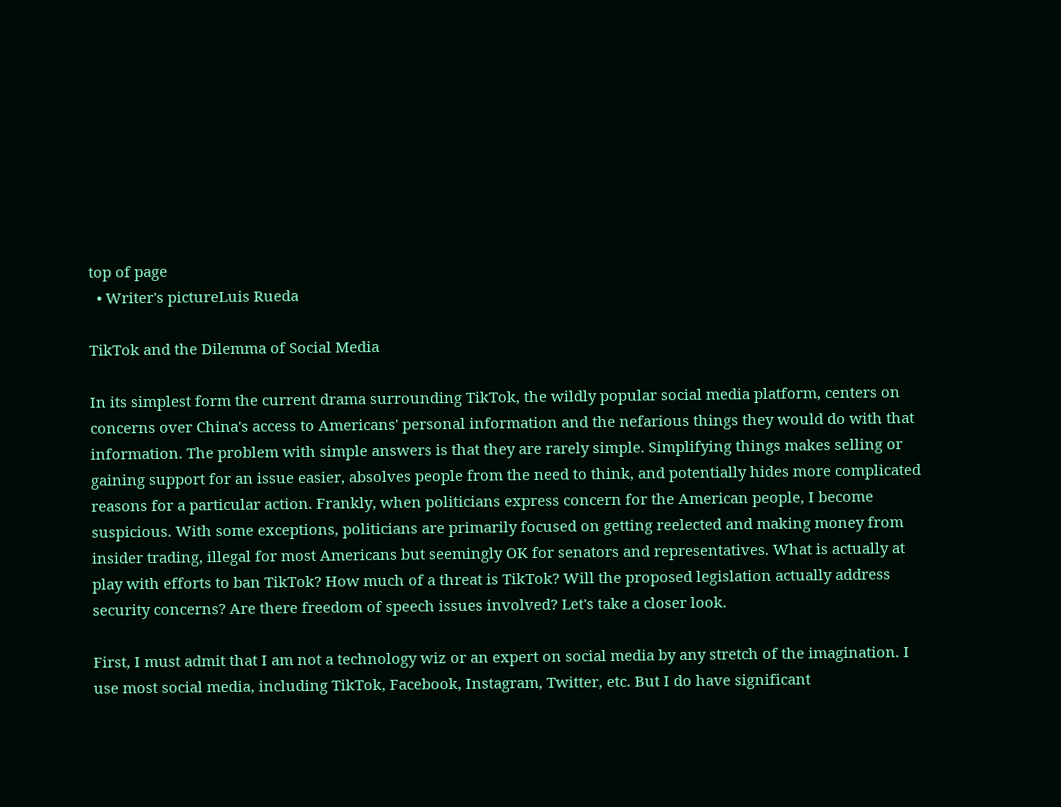top of page
  • Writer's pictureLuis Rueda

TikTok and the Dilemma of Social Media

In its simplest form the current drama surrounding TikTok, the wildly popular social media platform, centers on concerns over China's access to Americans' personal information and the nefarious things they would do with that information. The problem with simple answers is that they are rarely simple. Simplifying things makes selling or gaining support for an issue easier, absolves people from the need to think, and potentially hides more complicated reasons for a particular action. Frankly, when politicians express concern for the American people, I become suspicious. With some exceptions, politicians are primarily focused on getting reelected and making money from insider trading, illegal for most Americans but seemingly OK for senators and representatives. What is actually at play with efforts to ban TikTok? How much of a threat is TikTok? Will the proposed legislation actually address security concerns? Are there freedom of speech issues involved? Let's take a closer look.

First, I must admit that I am not a technology wiz or an expert on social media by any stretch of the imagination. I use most social media, including TikTok, Facebook, Instagram, Twitter, etc. But I do have significant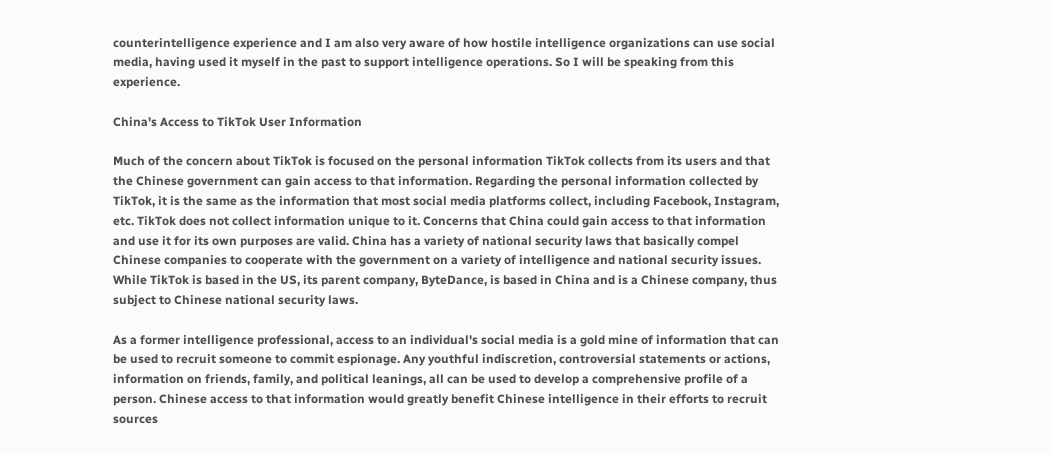counterintelligence experience and I am also very aware of how hostile intelligence organizations can use social media, having used it myself in the past to support intelligence operations. So I will be speaking from this experience.

China's Access to TikTok User Information

Much of the concern about TikTok is focused on the personal information TikTok collects from its users and that the Chinese government can gain access to that information. Regarding the personal information collected by TikTok, it is the same as the information that most social media platforms collect, including Facebook, Instagram, etc. TikTok does not collect information unique to it. Concerns that China could gain access to that information and use it for its own purposes are valid. China has a variety of national security laws that basically compel Chinese companies to cooperate with the government on a variety of intelligence and national security issues. While TikTok is based in the US, its parent company, ByteDance, is based in China and is a Chinese company, thus subject to Chinese national security laws.

As a former intelligence professional, access to an individual's social media is a gold mine of information that can be used to recruit someone to commit espionage. Any youthful indiscretion, controversial statements or actions, information on friends, family, and political leanings, all can be used to develop a comprehensive profile of a person. Chinese access to that information would greatly benefit Chinese intelligence in their efforts to recruit sources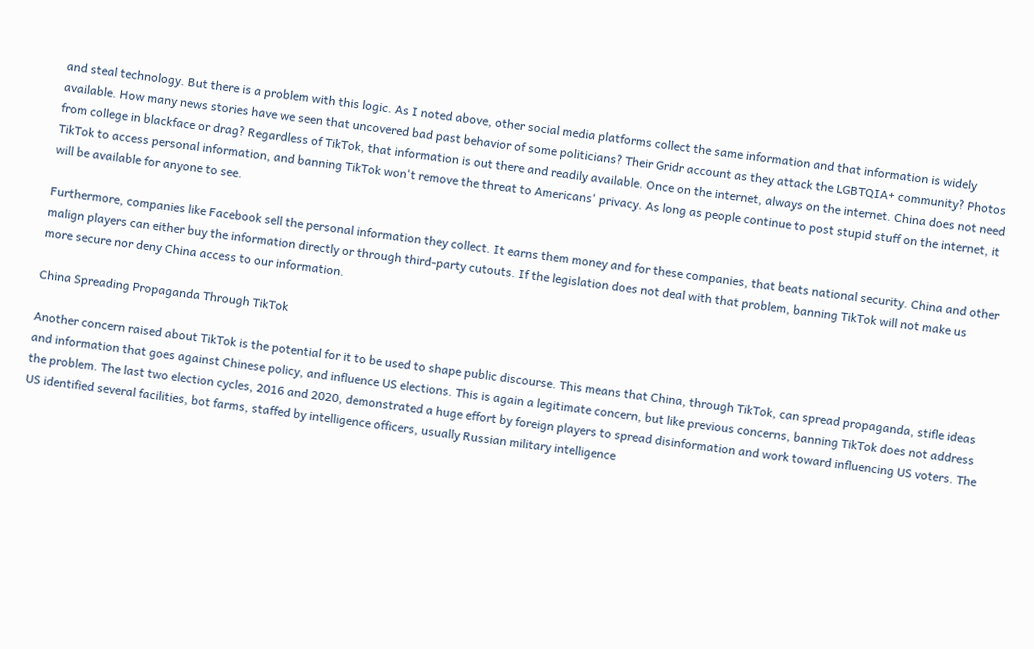and steal technology. But there is a problem with this logic. As I noted above, other social media platforms collect the same information and that information is widely available. How many news stories have we seen that uncovered bad past behavior of some politicians? Their Gridr account as they attack the LGBTQIA+ community? Photos from college in blackface or drag? Regardless of TikTok, that information is out there and readily available. Once on the internet, always on the internet. China does not need TikTok to access personal information, and banning TikTok won't remove the threat to Americans' privacy. As long as people continue to post stupid stuff on the internet, it will be available for anyone to see.

Furthermore, companies like Facebook sell the personal information they collect. It earns them money and for these companies, that beats national security. China and other malign players can either buy the information directly or through third-party cutouts. If the legislation does not deal with that problem, banning TikTok will not make us more secure nor deny China access to our information.

China Spreading Propaganda Through TikTok

Another concern raised about TikTok is the potential for it to be used to shape public discourse. This means that China, through TikTok, can spread propaganda, stifle ideas and information that goes against Chinese policy, and influence US elections. This is again a legitimate concern, but like previous concerns, banning TikTok does not address the problem. The last two election cycles, 2016 and 2020, demonstrated a huge effort by foreign players to spread disinformation and work toward influencing US voters. The US identified several facilities, bot farms, staffed by intelligence officers, usually Russian military intelligence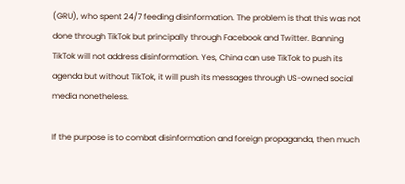(GRU), who spent 24/7 feeding disinformation. The problem is that this was not done through TikTok but principally through Facebook and Twitter. Banning TikTok will not address disinformation. Yes, China can use TikTok to push its agenda but without TikTok, it will push its messages through US-owned social media nonetheless.

If the purpose is to combat disinformation and foreign propaganda, then much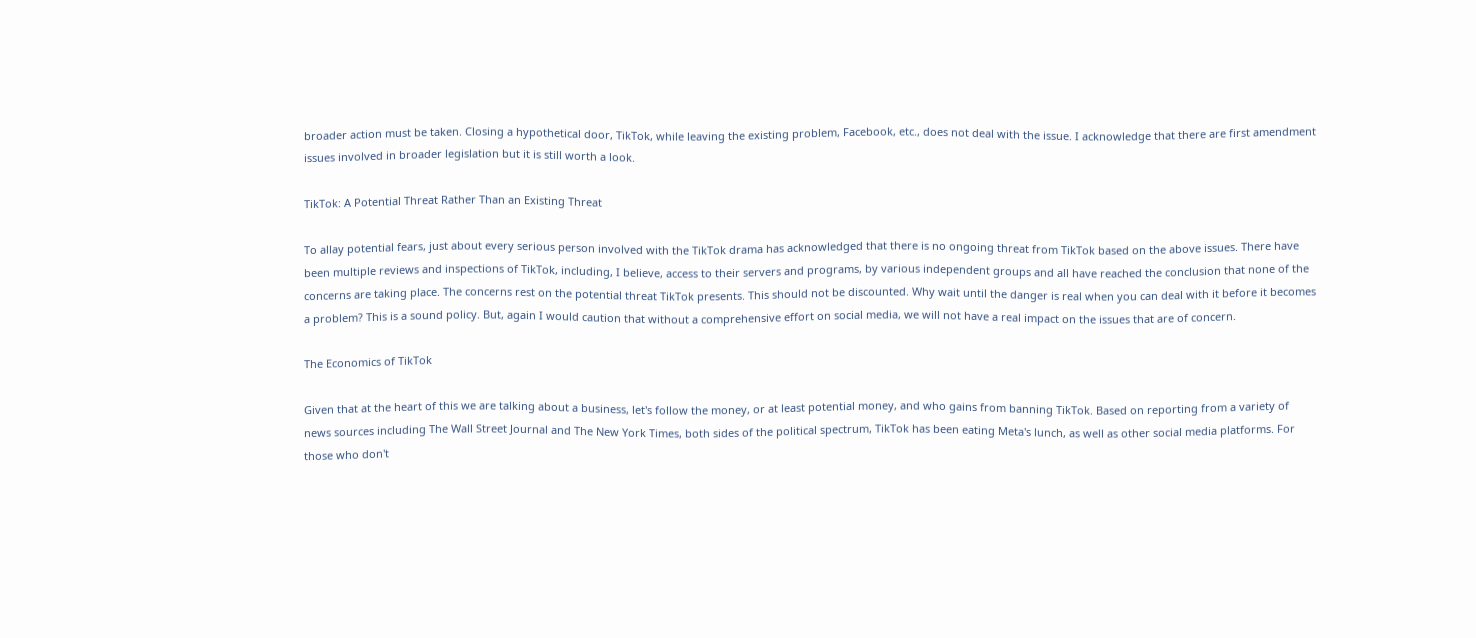broader action must be taken. Closing a hypothetical door, TikTok, while leaving the existing problem, Facebook, etc., does not deal with the issue. I acknowledge that there are first amendment issues involved in broader legislation but it is still worth a look.

TikTok: A Potential Threat Rather Than an Existing Threat

To allay potential fears, just about every serious person involved with the TikTok drama has acknowledged that there is no ongoing threat from TikTok based on the above issues. There have been multiple reviews and inspections of TikTok, including, I believe, access to their servers and programs, by various independent groups and all have reached the conclusion that none of the concerns are taking place. The concerns rest on the potential threat TikTok presents. This should not be discounted. Why wait until the danger is real when you can deal with it before it becomes a problem? This is a sound policy. But, again I would caution that without a comprehensive effort on social media, we will not have a real impact on the issues that are of concern.

The Economics of TikTok

Given that at the heart of this we are talking about a business, let's follow the money, or at least potential money, and who gains from banning TikTok. Based on reporting from a variety of news sources including The Wall Street Journal and The New York Times, both sides of the political spectrum, TikTok has been eating Meta's lunch, as well as other social media platforms. For those who don't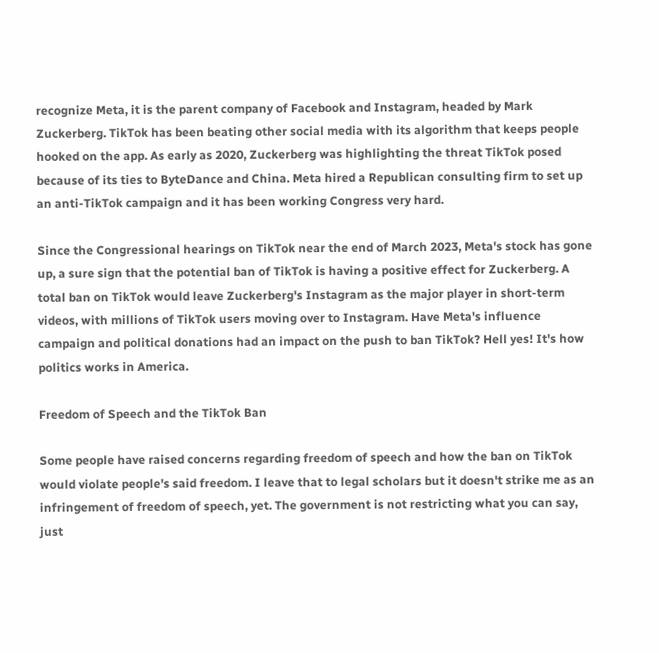recognize Meta, it is the parent company of Facebook and Instagram, headed by Mark Zuckerberg. TikTok has been beating other social media with its algorithm that keeps people hooked on the app. As early as 2020, Zuckerberg was highlighting the threat TikTok posed because of its ties to ByteDance and China. Meta hired a Republican consulting firm to set up an anti-TikTok campaign and it has been working Congress very hard.

Since the Congressional hearings on TikTok near the end of March 2023, Meta's stock has gone up, a sure sign that the potential ban of TikTok is having a positive effect for Zuckerberg. A total ban on TikTok would leave Zuckerberg's Instagram as the major player in short-term videos, with millions of TikTok users moving over to Instagram. Have Meta's influence campaign and political donations had an impact on the push to ban TikTok? Hell yes! It's how politics works in America.

Freedom of Speech and the TikTok Ban

Some people have raised concerns regarding freedom of speech and how the ban on TikTok would violate people's said freedom. I leave that to legal scholars but it doesn't strike me as an infringement of freedom of speech, yet. The government is not restricting what you can say, just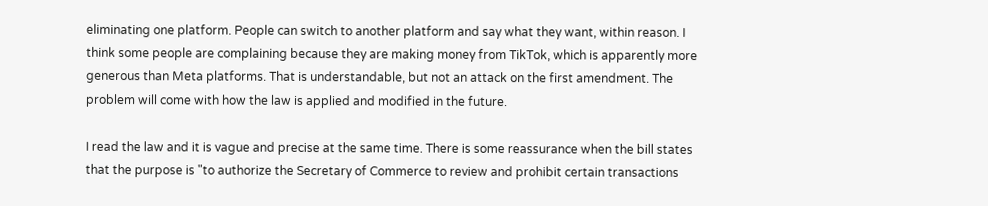eliminating one platform. People can switch to another platform and say what they want, within reason. I think some people are complaining because they are making money from TikTok, which is apparently more generous than Meta platforms. That is understandable, but not an attack on the first amendment. The problem will come with how the law is applied and modified in the future.

I read the law and it is vague and precise at the same time. There is some reassurance when the bill states that the purpose is "to authorize the Secretary of Commerce to review and prohibit certain transactions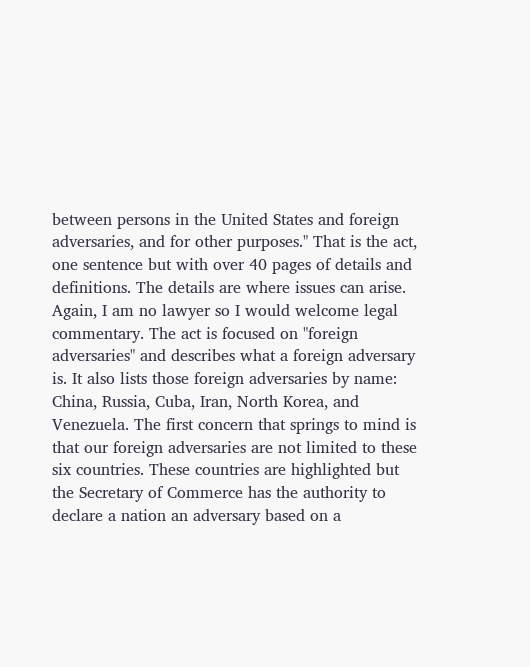between persons in the United States and foreign adversaries, and for other purposes." That is the act, one sentence but with over 40 pages of details and definitions. The details are where issues can arise. Again, I am no lawyer so I would welcome legal commentary. The act is focused on "foreign adversaries" and describes what a foreign adversary is. It also lists those foreign adversaries by name: China, Russia, Cuba, Iran, North Korea, and Venezuela. The first concern that springs to mind is that our foreign adversaries are not limited to these six countries. These countries are highlighted but the Secretary of Commerce has the authority to declare a nation an adversary based on a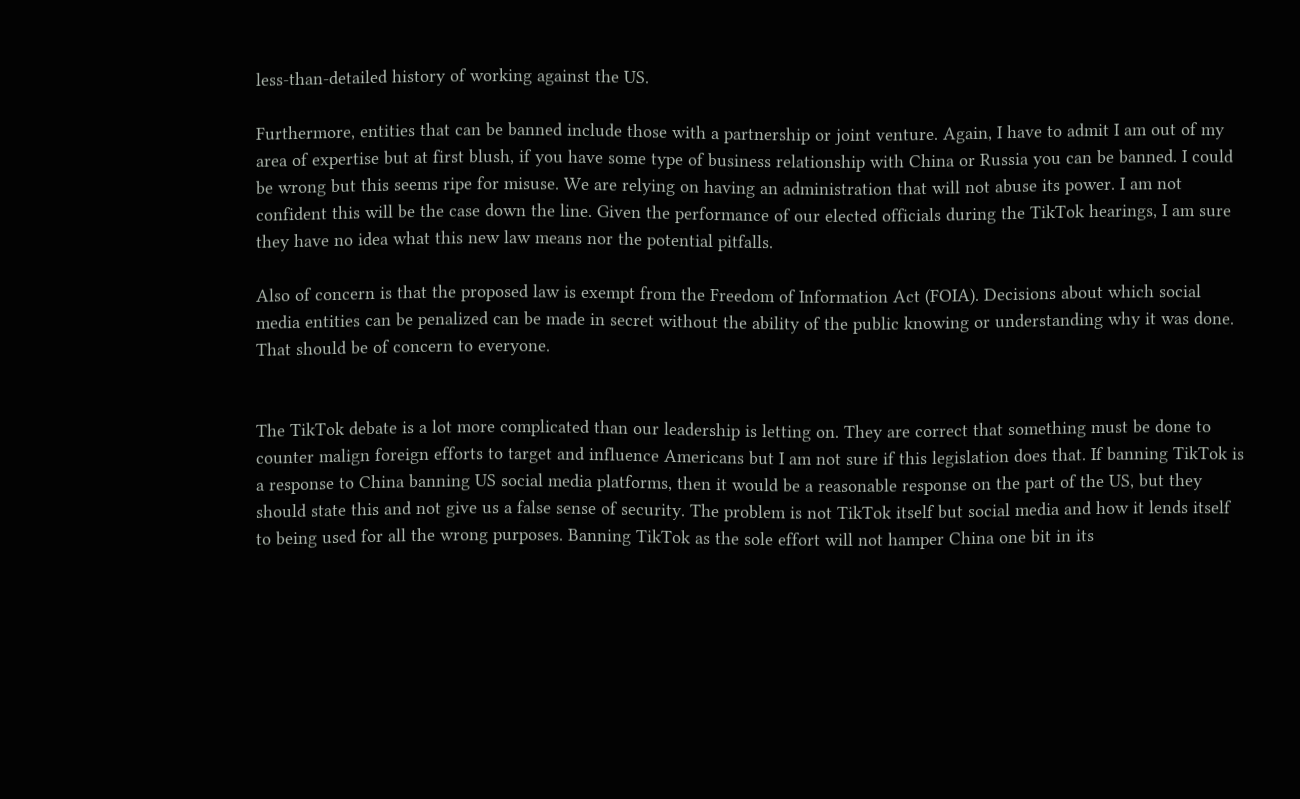less-than-detailed history of working against the US.

Furthermore, entities that can be banned include those with a partnership or joint venture. Again, I have to admit I am out of my area of expertise but at first blush, if you have some type of business relationship with China or Russia you can be banned. I could be wrong but this seems ripe for misuse. We are relying on having an administration that will not abuse its power. I am not confident this will be the case down the line. Given the performance of our elected officials during the TikTok hearings, I am sure they have no idea what this new law means nor the potential pitfalls.

Also of concern is that the proposed law is exempt from the Freedom of Information Act (FOIA). Decisions about which social media entities can be penalized can be made in secret without the ability of the public knowing or understanding why it was done. That should be of concern to everyone.


The TikTok debate is a lot more complicated than our leadership is letting on. They are correct that something must be done to counter malign foreign efforts to target and influence Americans but I am not sure if this legislation does that. If banning TikTok is a response to China banning US social media platforms, then it would be a reasonable response on the part of the US, but they should state this and not give us a false sense of security. The problem is not TikTok itself but social media and how it lends itself to being used for all the wrong purposes. Banning TikTok as the sole effort will not hamper China one bit in its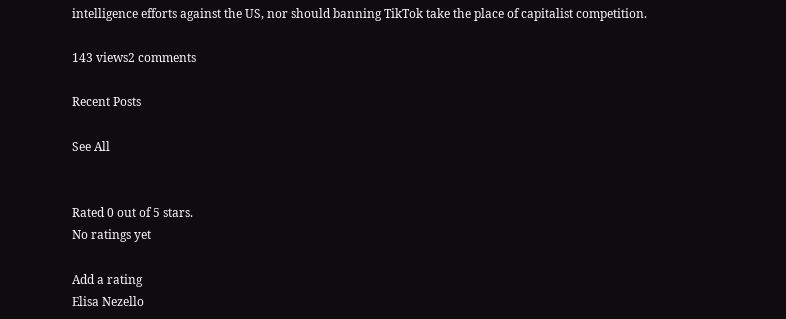intelligence efforts against the US, nor should banning TikTok take the place of capitalist competition.

143 views2 comments

Recent Posts

See All


Rated 0 out of 5 stars.
No ratings yet

Add a rating
Elisa Nezello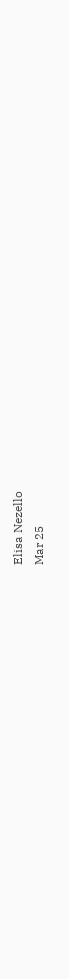Elisa Nezello
Mar 25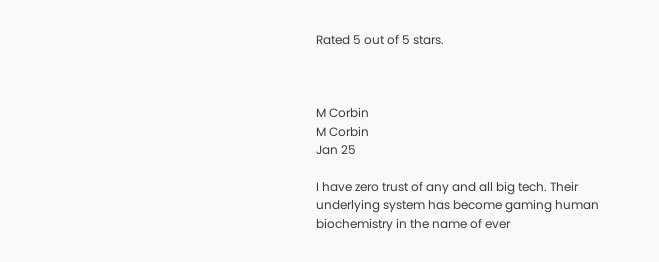Rated 5 out of 5 stars.



M Corbin
M Corbin
Jan 25

I have zero trust of any and all big tech. Their underlying system has become gaming human biochemistry in the name of ever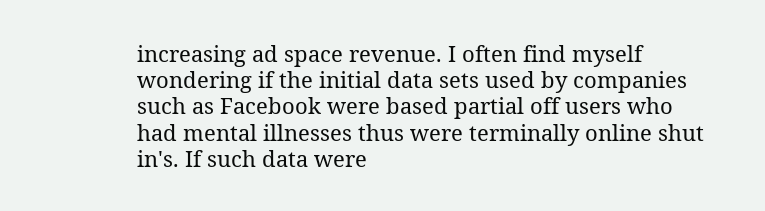increasing ad space revenue. I often find myself wondering if the initial data sets used by companies such as Facebook were based partial off users who had mental illnesses thus were terminally online shut in's. If such data were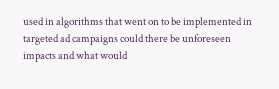used in algorithms that went on to be implemented in targeted ad campaigns could there be unforeseen impacts and what would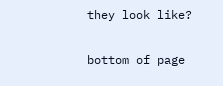they look like?

bottom of page